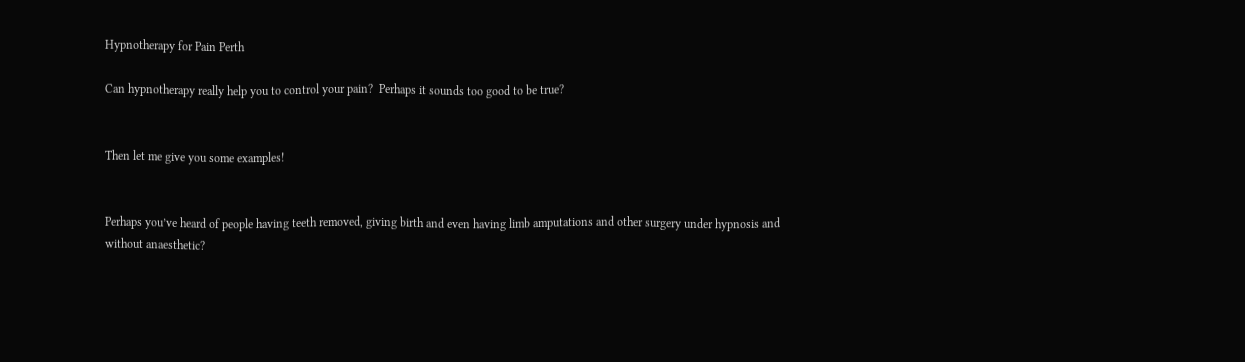Hypnotherapy for Pain Perth

Can hypnotherapy really help you to control your pain?  Perhaps it sounds too good to be true?


Then let me give you some examples!


Perhaps you’ve heard of people having teeth removed, giving birth and even having limb amputations and other surgery under hypnosis and without anaesthetic?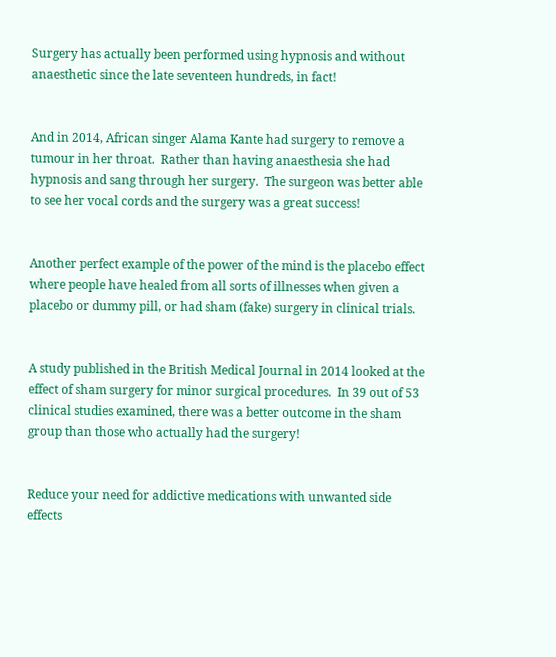Surgery has actually been performed using hypnosis and without anaesthetic since the late seventeen hundreds, in fact!


And in 2014, African singer Alama Kante had surgery to remove a tumour in her throat.  Rather than having anaesthesia she had hypnosis and sang through her surgery.  The surgeon was better able to see her vocal cords and the surgery was a great success!


Another perfect example of the power of the mind is the placebo effect where people have healed from all sorts of illnesses when given a placebo or dummy pill, or had sham (fake) surgery in clinical trials.


A study published in the British Medical Journal in 2014 looked at the effect of sham surgery for minor surgical procedures.  In 39 out of 53 clinical studies examined, there was a better outcome in the sham group than those who actually had the surgery!


Reduce your need for addictive medications with unwanted side effects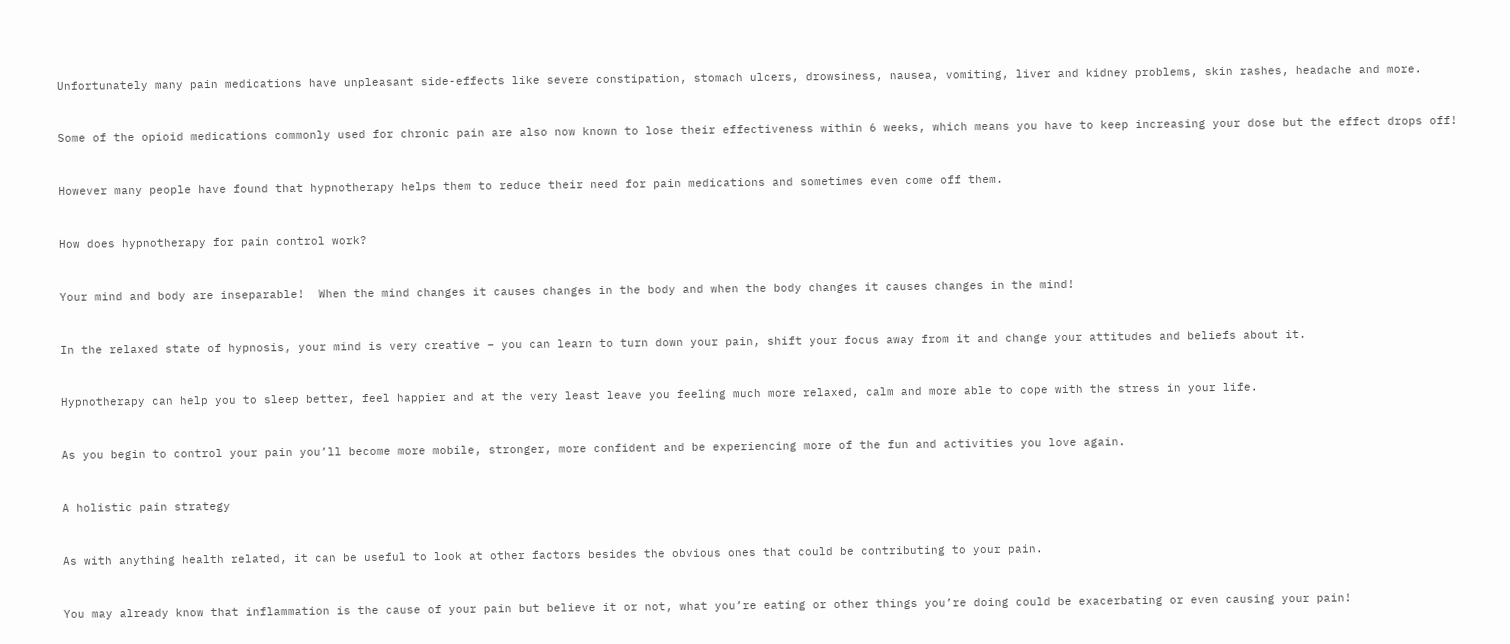Unfortunately many pain medications have unpleasant side-effects like severe constipation, stomach ulcers, drowsiness, nausea, vomiting, liver and kidney problems, skin rashes, headache and more.


Some of the opioid medications commonly used for chronic pain are also now known to lose their effectiveness within 6 weeks, which means you have to keep increasing your dose but the effect drops off!


However many people have found that hypnotherapy helps them to reduce their need for pain medications and sometimes even come off them.


How does hypnotherapy for pain control work?


Your mind and body are inseparable!  When the mind changes it causes changes in the body and when the body changes it causes changes in the mind!


In the relaxed state of hypnosis, your mind is very creative – you can learn to turn down your pain, shift your focus away from it and change your attitudes and beliefs about it.


Hypnotherapy can help you to sleep better, feel happier and at the very least leave you feeling much more relaxed, calm and more able to cope with the stress in your life.


As you begin to control your pain you’ll become more mobile, stronger, more confident and be experiencing more of the fun and activities you love again.


A holistic pain strategy


As with anything health related, it can be useful to look at other factors besides the obvious ones that could be contributing to your pain.


You may already know that inflammation is the cause of your pain but believe it or not, what you’re eating or other things you’re doing could be exacerbating or even causing your pain!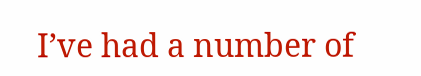I’ve had a number of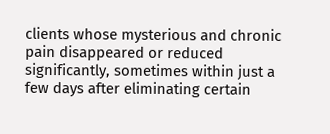clients whose mysterious and chronic pain disappeared or reduced significantly, sometimes within just a few days after eliminating certain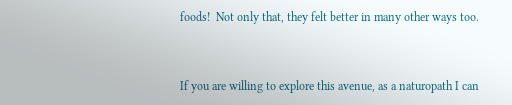foods!  Not only that, they felt better in many other ways too.



If you are willing to explore this avenue, as a naturopath I can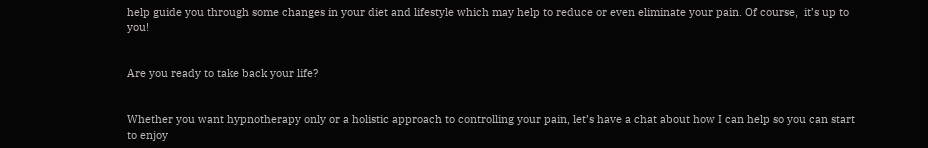help guide you through some changes in your diet and lifestyle which may help to reduce or even eliminate your pain. Of course,  it’s up to you!


Are you ready to take back your life?


Whether you want hypnotherapy only or a holistic approach to controlling your pain, let’s have a chat about how I can help so you can start to enjoy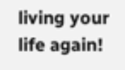living your life again!